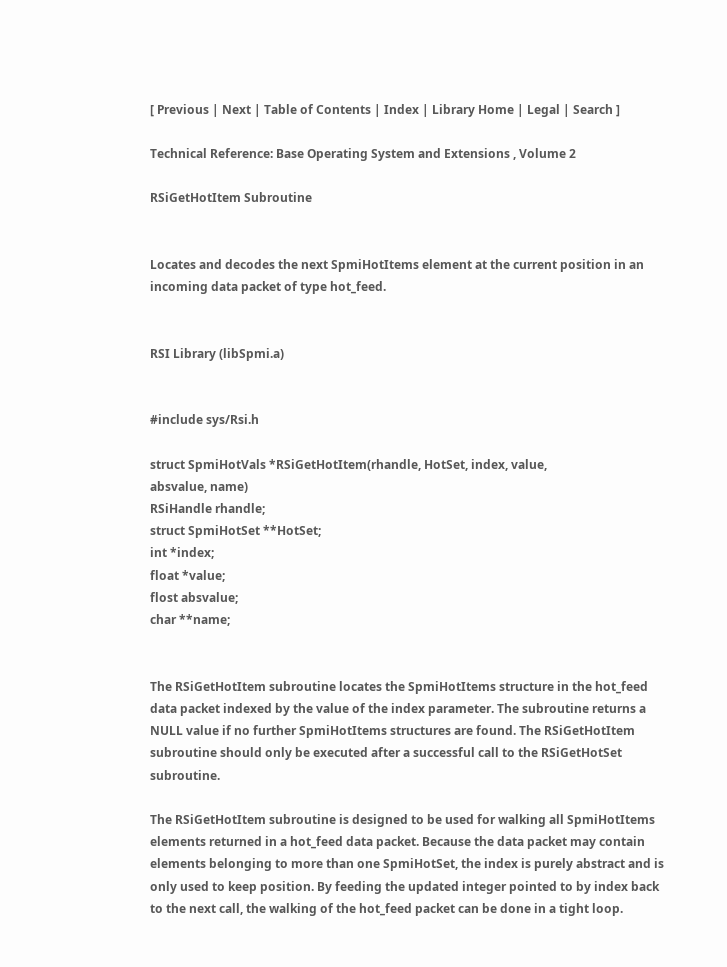[ Previous | Next | Table of Contents | Index | Library Home | Legal | Search ]

Technical Reference: Base Operating System and Extensions , Volume 2

RSiGetHotItem Subroutine


Locates and decodes the next SpmiHotItems element at the current position in an incoming data packet of type hot_feed.


RSI Library (libSpmi.a)


#include sys/Rsi.h

struct SpmiHotVals *RSiGetHotItem(rhandle, HotSet, index, value,
absvalue, name)
RSiHandle rhandle;
struct SpmiHotSet **HotSet;
int *index;
float *value;
flost absvalue;
char **name;


The RSiGetHotItem subroutine locates the SpmiHotItems structure in the hot_feed data packet indexed by the value of the index parameter. The subroutine returns a NULL value if no further SpmiHotItems structures are found. The RSiGetHotItem subroutine should only be executed after a successful call to the RSiGetHotSet subroutine.

The RSiGetHotItem subroutine is designed to be used for walking all SpmiHotItems elements returned in a hot_feed data packet. Because the data packet may contain elements belonging to more than one SpmiHotSet, the index is purely abstract and is only used to keep position. By feeding the updated integer pointed to by index back to the next call, the walking of the hot_feed packet can be done in a tight loop.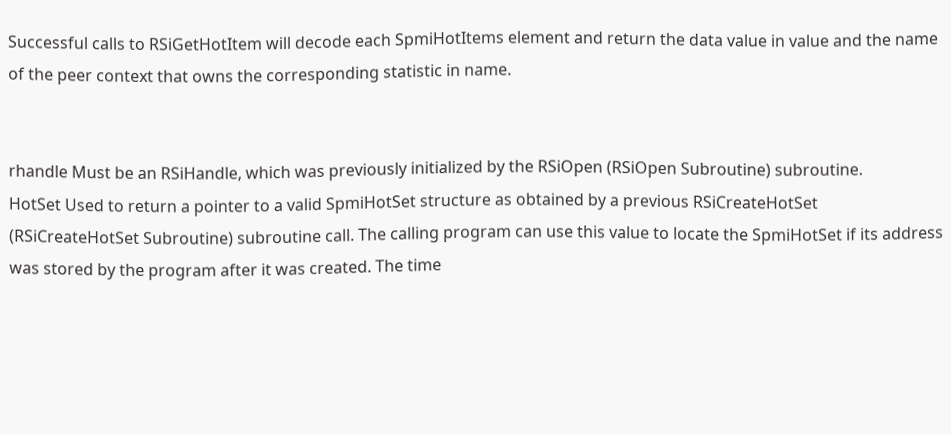Successful calls to RSiGetHotItem will decode each SpmiHotItems element and return the data value in value and the name of the peer context that owns the corresponding statistic in name.


rhandle Must be an RSiHandle, which was previously initialized by the RSiOpen (RSiOpen Subroutine) subroutine.
HotSet Used to return a pointer to a valid SpmiHotSet structure as obtained by a previous RSiCreateHotSet (RSiCreateHotSet Subroutine) subroutine call. The calling program can use this value to locate the SpmiHotSet if its address was stored by the program after it was created. The time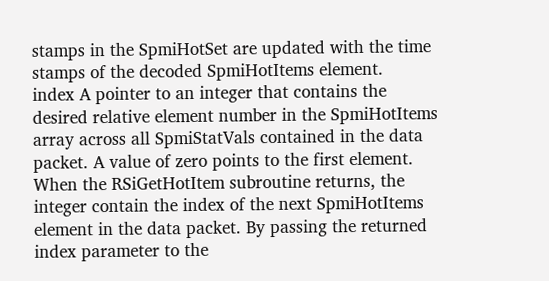stamps in the SpmiHotSet are updated with the time stamps of the decoded SpmiHotItems element.
index A pointer to an integer that contains the desired relative element number in the SpmiHotItems array across all SpmiStatVals contained in the data packet. A value of zero points to the first element. When the RSiGetHotItem subroutine returns, the integer contain the index of the next SpmiHotItems element in the data packet. By passing the returned index parameter to the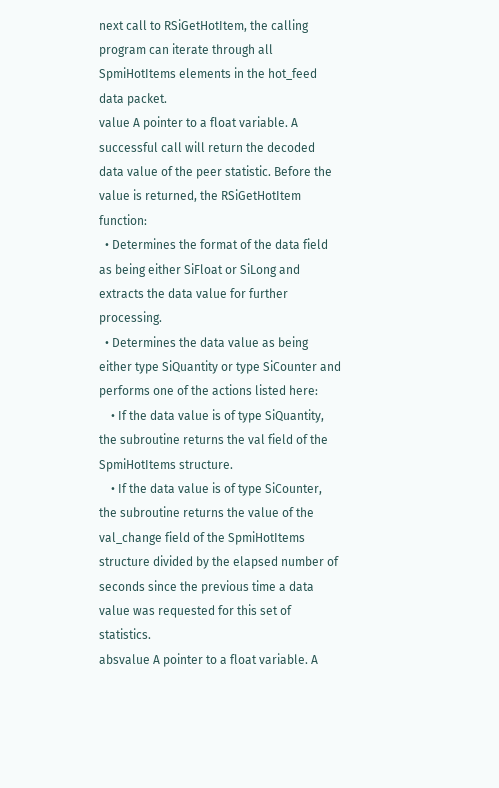next call to RSiGetHotItem, the calling program can iterate through all SpmiHotItems elements in the hot_feed data packet.
value A pointer to a float variable. A successful call will return the decoded data value of the peer statistic. Before the value is returned, the RSiGetHotItem function:
  • Determines the format of the data field as being either SiFloat or SiLong and extracts the data value for further processing.
  • Determines the data value as being either type SiQuantity or type SiCounter and performs one of the actions listed here:
    • If the data value is of type SiQuantity, the subroutine returns the val field of the SpmiHotItems structure.
    • If the data value is of type SiCounter, the subroutine returns the value of the val_change field of the SpmiHotItems structure divided by the elapsed number of seconds since the previous time a data value was requested for this set of statistics.
absvalue A pointer to a float variable. A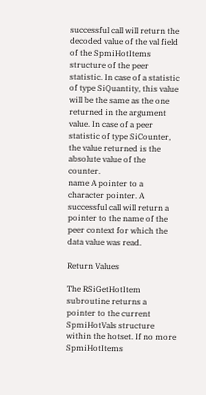successful call will return the decoded value of the val field of the SpmiHotItems structure of the peer statistic. In case of a statistic of type SiQuantity, this value will be the same as the one returned in the argument value. In case of a peer statistic of type SiCounter, the value returned is the absolute value of the counter.
name A pointer to a character pointer. A successful call will return a pointer to the name of the peer context for which the data value was read.

Return Values

The RSiGetHotItem subroutine returns a pointer to the current SpmiHotVals structure within the hotset. If no more SpmiHotItems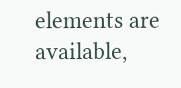elements are available,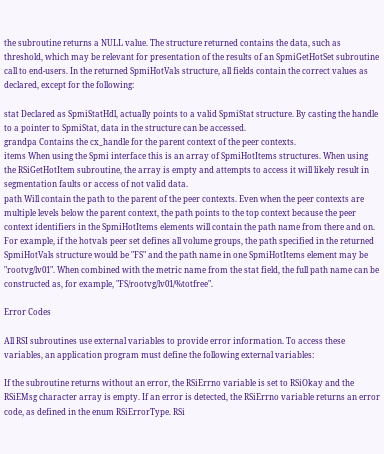the subroutine returns a NULL value. The structure returned contains the data, such as threshold, which may be relevant for presentation of the results of an SpmiGetHotSet subroutine call to end-users. In the returned SpmiHotVals structure, all fields contain the correct values as declared, except for the following:

stat Declared as SpmiStatHdl, actually points to a valid SpmiStat structure. By casting the handle to a pointer to SpmiStat, data in the structure can be accessed.
grandpa Contains the cx_handle for the parent context of the peer contexts.
items When using the Spmi interface this is an array of SpmiHotItems structures. When using the RSiGetHotItem subroutine, the array is empty and attempts to access it will likely result in segmentation faults or access of not valid data.
path Will contain the path to the parent of the peer contexts. Even when the peer contexts are multiple levels below the parent context, the path points to the top context because the peer context identifiers in the SpmiHotItems elements will contain the path name from there and on. For example, if the hotvals peer set defines all volume groups, the path specified in the returned SpmiHotVals structure would be "FS" and the path name in one SpmiHotItems element may be "rootvg/lv01". When combined with the metric name from the stat field, the full path name can be constructed as, for example, "FS/rootvg/lv01/%totfree".

Error Codes

All RSI subroutines use external variables to provide error information. To access these variables, an application program must define the following external variables:

If the subroutine returns without an error, the RSiErrno variable is set to RSiOkay and the RSiEMsg character array is empty. If an error is detected, the RSiErrno variable returns an error code, as defined in the enum RSiErrorType. RSi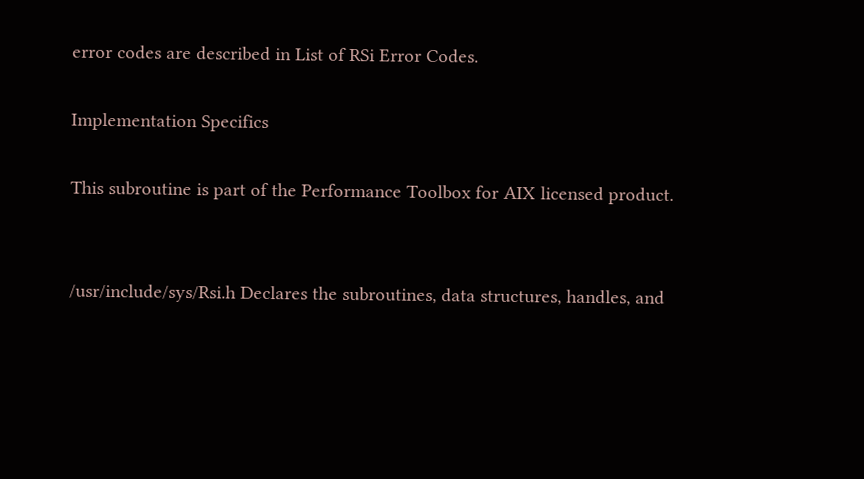error codes are described in List of RSi Error Codes.

Implementation Specifics

This subroutine is part of the Performance Toolbox for AIX licensed product.


/usr/include/sys/Rsi.h Declares the subroutines, data structures, handles, and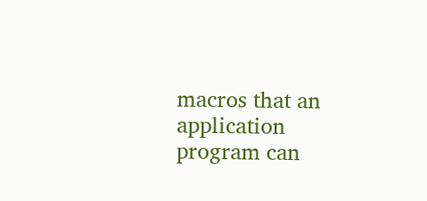macros that an application program can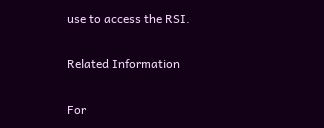use to access the RSI.

Related Information

For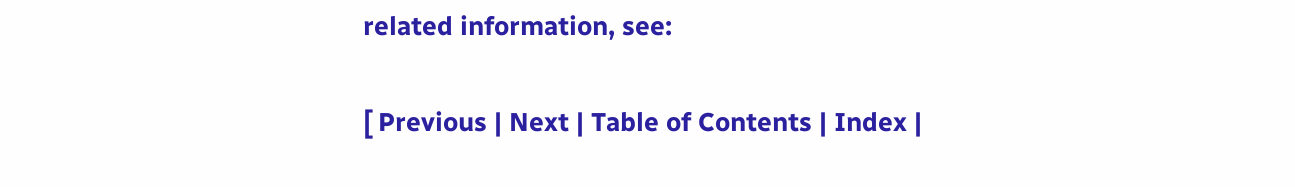related information, see:

[ Previous | Next | Table of Contents | Index |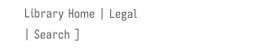Library Home | Legal | Search ]